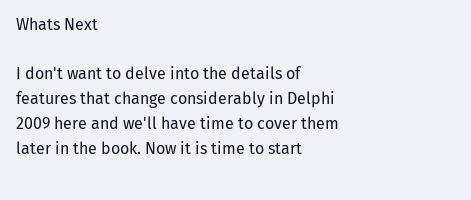Whats Next

I don't want to delve into the details of features that change considerably in Delphi 2009 here and we'll have time to cover them later in the book. Now it is time to start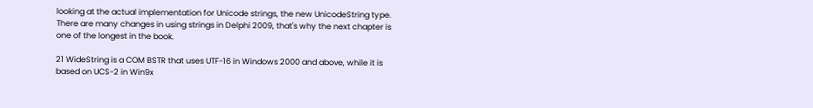looking at the actual implementation for Unicode strings, the new UnicodeString type. There are many changes in using strings in Delphi 2009, that's why the next chapter is one of the longest in the book.

21 WideString is a COM BSTR that uses UTF-16 in Windows 2000 and above, while it is based on UCS-2 in Win9x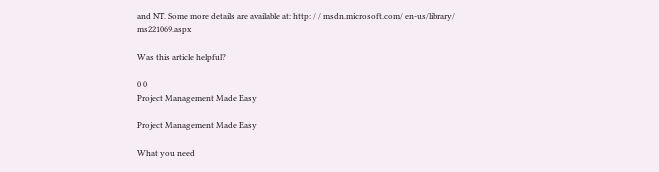and NT. Some more details are available at: http: / / msdn.microsoft.com/ en-us/library/ ms221069.aspx

Was this article helpful?

0 0
Project Management Made Easy

Project Management Made Easy

What you need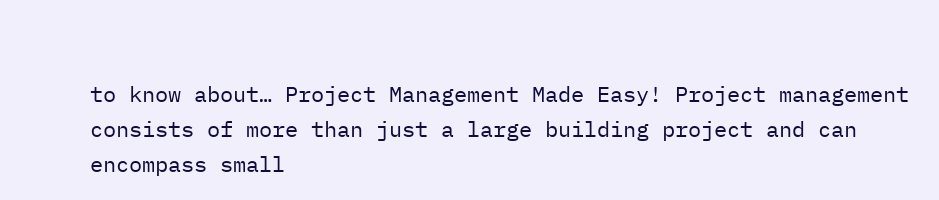to know about… Project Management Made Easy! Project management consists of more than just a large building project and can encompass small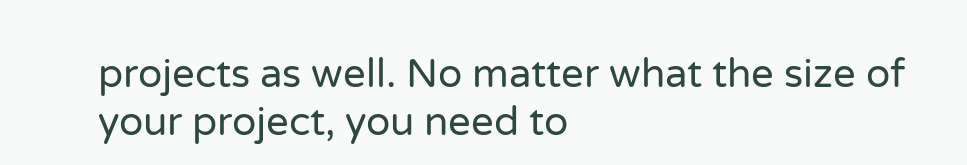projects as well. No matter what the size of your project, you need to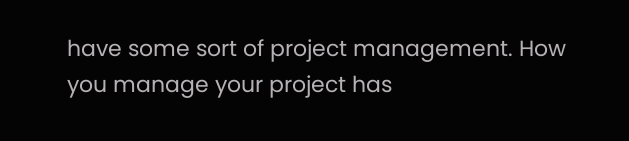have some sort of project management. How you manage your project has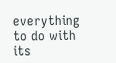everything to do with its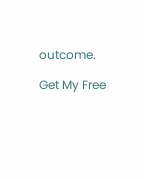outcome.

Get My Free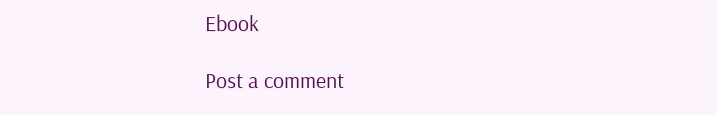Ebook

Post a comment